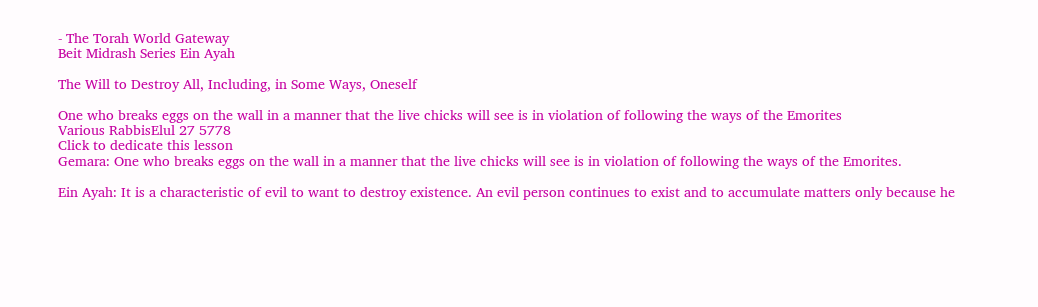- The Torah World Gateway
Beit Midrash Series Ein Ayah

The Will to Destroy All, Including, in Some Ways, Oneself

One who breaks eggs on the wall in a manner that the live chicks will see is in violation of following the ways of the Emorites
Various RabbisElul 27 5778
Click to dedicate this lesson
Gemara: One who breaks eggs on the wall in a manner that the live chicks will see is in violation of following the ways of the Emorites.

Ein Ayah: It is a characteristic of evil to want to destroy existence. An evil person continues to exist and to accumulate matters only because he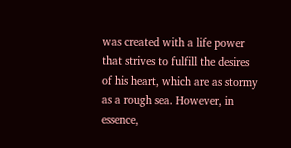was created with a life power that strives to fulfill the desires of his heart, which are as stormy as a rough sea. However, in essence,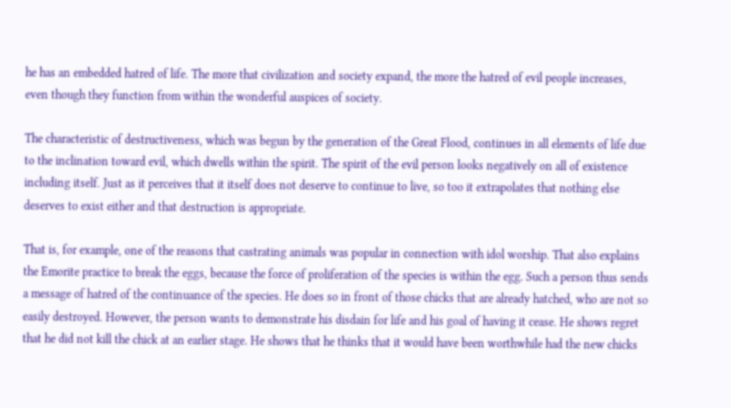he has an embedded hatred of life. The more that civilization and society expand, the more the hatred of evil people increases, even though they function from within the wonderful auspices of society.

The characteristic of destructiveness, which was begun by the generation of the Great Flood, continues in all elements of life due to the inclination toward evil, which dwells within the spirit. The spirit of the evil person looks negatively on all of existence including itself. Just as it perceives that it itself does not deserve to continue to live, so too it extrapolates that nothing else deserves to exist either and that destruction is appropriate.

That is, for example, one of the reasons that castrating animals was popular in connection with idol worship. That also explains the Emorite practice to break the eggs, because the force of proliferation of the species is within the egg. Such a person thus sends a message of hatred of the continuance of the species. He does so in front of those chicks that are already hatched, who are not so easily destroyed. However, the person wants to demonstrate his disdain for life and his goal of having it cease. He shows regret that he did not kill the chick at an earlier stage. He shows that he thinks that it would have been worthwhile had the new chicks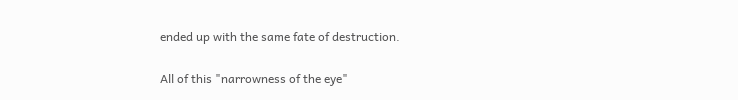ended up with the same fate of destruction.

All of this "narrowness of the eye"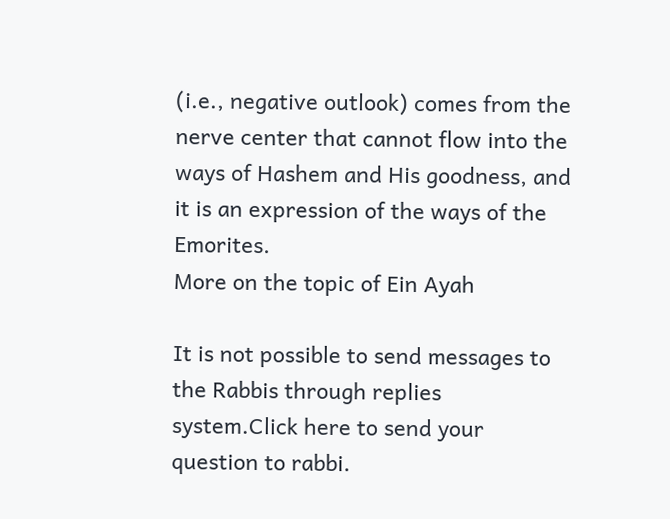(i.e., negative outlook) comes from the nerve center that cannot flow into the ways of Hashem and His goodness, and it is an expression of the ways of the Emorites.
More on the topic of Ein Ayah

It is not possible to send messages to the Rabbis through replies system.Click here to send your question to rabbi.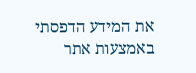את המידע הדפסתי באמצעות אתר